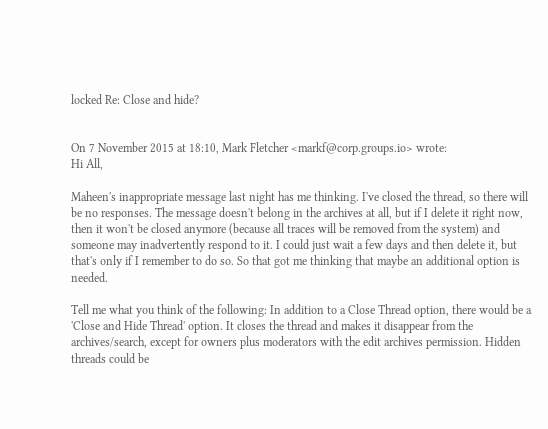locked Re: Close and hide?


On 7 November 2015 at 18:10, Mark Fletcher <markf@corp.groups.io> wrote:
Hi All,

Maheen's inappropriate message last night has me thinking. I've closed the thread, so there will be no responses. The message doesn't belong in the archives at all, but if I delete it right now, then it won't be closed anymore (because all traces will be removed from the system) and someone may inadvertently respond to it. I could just wait a few days and then delete it, but that's only if I remember to do so. So that got me thinking that maybe an additional option is needed.

Tell me what you think of the following: In addition to a Close Thread option, there would be a 'Close and Hide Thread' option. It closes the thread and makes it disappear from the archives/search, except for owners plus moderators with the edit archives permission. Hidden threads could be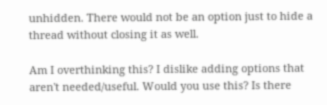unhidden. There would not be an option just to hide a thread without closing it as well.

Am I overthinking this? I dislike adding options that aren't needed/useful. Would you use this? Is there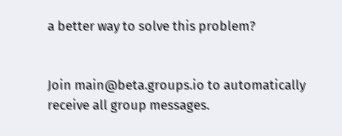a better way to solve this problem?


Join main@beta.groups.io to automatically receive all group messages.